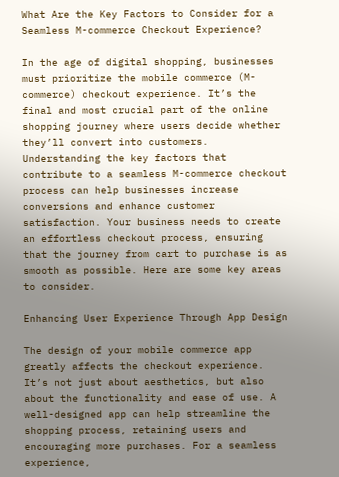What Are the Key Factors to Consider for a Seamless M-commerce Checkout Experience?

In the age of digital shopping, businesses must prioritize the mobile commerce (M-commerce) checkout experience. It’s the final and most crucial part of the online shopping journey where users decide whether they’ll convert into customers. Understanding the key factors that contribute to a seamless M-commerce checkout process can help businesses increase conversions and enhance customer satisfaction. Your business needs to create an effortless checkout process, ensuring that the journey from cart to purchase is as smooth as possible. Here are some key areas to consider.

Enhancing User Experience Through App Design

The design of your mobile commerce app greatly affects the checkout experience. It’s not just about aesthetics, but also about the functionality and ease of use. A well-designed app can help streamline the shopping process, retaining users and encouraging more purchases. For a seamless experience,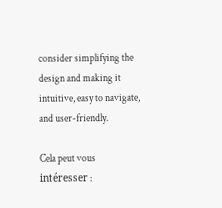consider simplifying the design and making it intuitive, easy to navigate, and user-friendly.

Cela peut vous intéresser :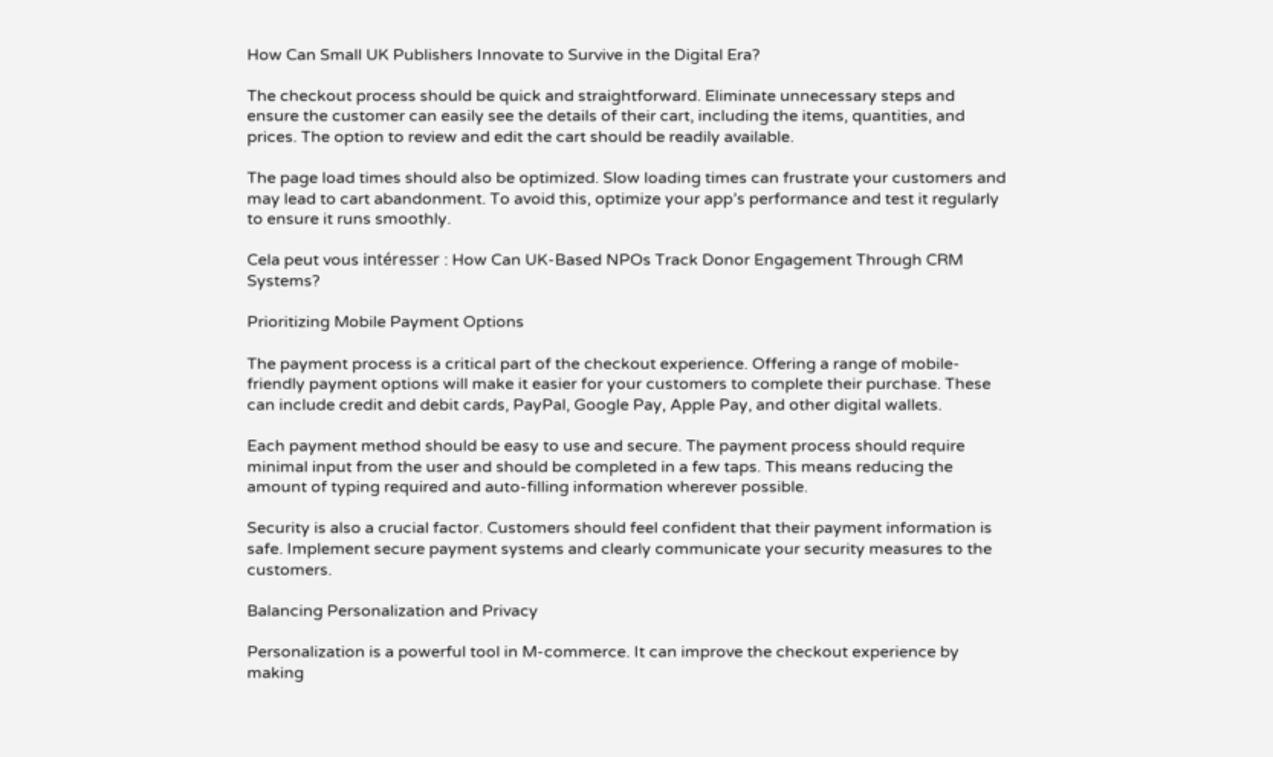How Can Small UK Publishers Innovate to Survive in the Digital Era?

The checkout process should be quick and straightforward. Eliminate unnecessary steps and ensure the customer can easily see the details of their cart, including the items, quantities, and prices. The option to review and edit the cart should be readily available.

The page load times should also be optimized. Slow loading times can frustrate your customers and may lead to cart abandonment. To avoid this, optimize your app’s performance and test it regularly to ensure it runs smoothly.

Cela peut vous intéresser : How Can UK-Based NPOs Track Donor Engagement Through CRM Systems?

Prioritizing Mobile Payment Options

The payment process is a critical part of the checkout experience. Offering a range of mobile-friendly payment options will make it easier for your customers to complete their purchase. These can include credit and debit cards, PayPal, Google Pay, Apple Pay, and other digital wallets.

Each payment method should be easy to use and secure. The payment process should require minimal input from the user and should be completed in a few taps. This means reducing the amount of typing required and auto-filling information wherever possible.

Security is also a crucial factor. Customers should feel confident that their payment information is safe. Implement secure payment systems and clearly communicate your security measures to the customers.

Balancing Personalization and Privacy

Personalization is a powerful tool in M-commerce. It can improve the checkout experience by making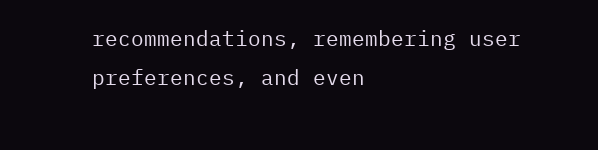recommendations, remembering user preferences, and even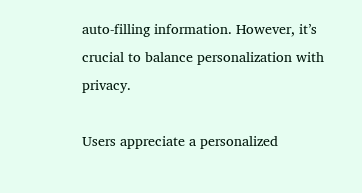auto-filling information. However, it’s crucial to balance personalization with privacy.

Users appreciate a personalized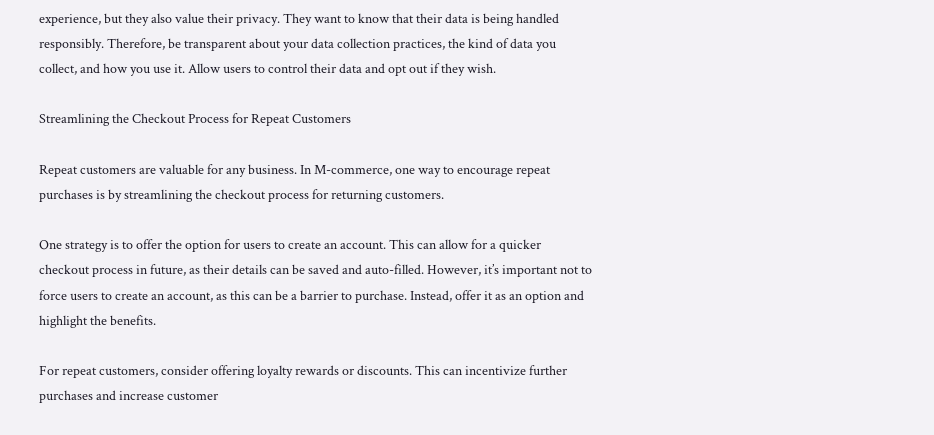experience, but they also value their privacy. They want to know that their data is being handled responsibly. Therefore, be transparent about your data collection practices, the kind of data you collect, and how you use it. Allow users to control their data and opt out if they wish.

Streamlining the Checkout Process for Repeat Customers

Repeat customers are valuable for any business. In M-commerce, one way to encourage repeat purchases is by streamlining the checkout process for returning customers.

One strategy is to offer the option for users to create an account. This can allow for a quicker checkout process in future, as their details can be saved and auto-filled. However, it’s important not to force users to create an account, as this can be a barrier to purchase. Instead, offer it as an option and highlight the benefits.

For repeat customers, consider offering loyalty rewards or discounts. This can incentivize further purchases and increase customer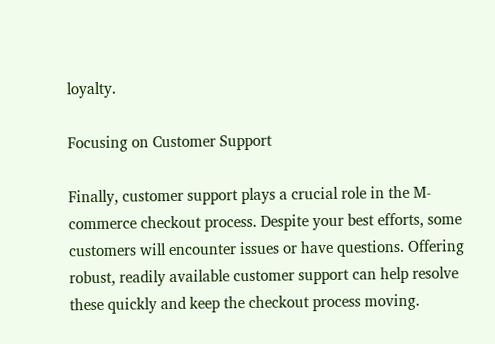loyalty.

Focusing on Customer Support

Finally, customer support plays a crucial role in the M-commerce checkout process. Despite your best efforts, some customers will encounter issues or have questions. Offering robust, readily available customer support can help resolve these quickly and keep the checkout process moving.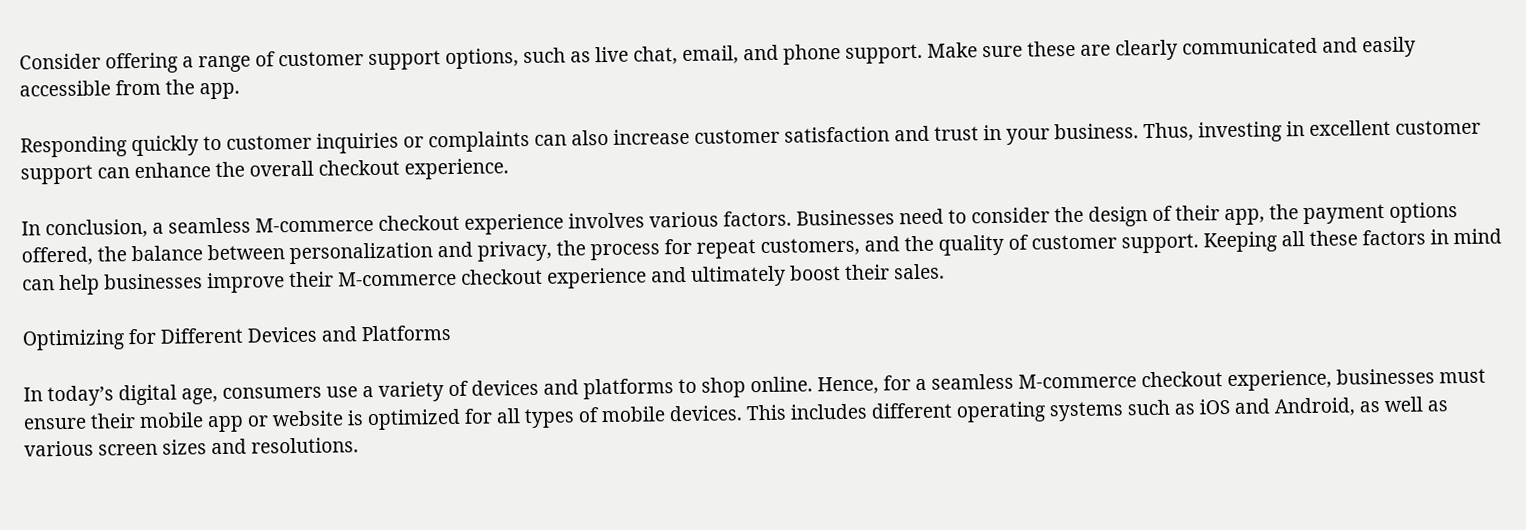Consider offering a range of customer support options, such as live chat, email, and phone support. Make sure these are clearly communicated and easily accessible from the app.

Responding quickly to customer inquiries or complaints can also increase customer satisfaction and trust in your business. Thus, investing in excellent customer support can enhance the overall checkout experience.

In conclusion, a seamless M-commerce checkout experience involves various factors. Businesses need to consider the design of their app, the payment options offered, the balance between personalization and privacy, the process for repeat customers, and the quality of customer support. Keeping all these factors in mind can help businesses improve their M-commerce checkout experience and ultimately boost their sales.

Optimizing for Different Devices and Platforms

In today’s digital age, consumers use a variety of devices and platforms to shop online. Hence, for a seamless M-commerce checkout experience, businesses must ensure their mobile app or website is optimized for all types of mobile devices. This includes different operating systems such as iOS and Android, as well as various screen sizes and resolutions.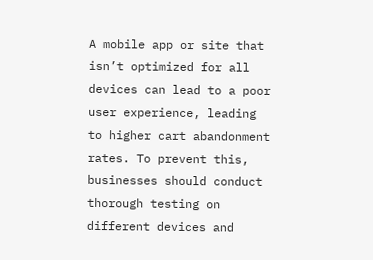A mobile app or site that isn’t optimized for all devices can lead to a poor user experience, leading to higher cart abandonment rates. To prevent this, businesses should conduct thorough testing on different devices and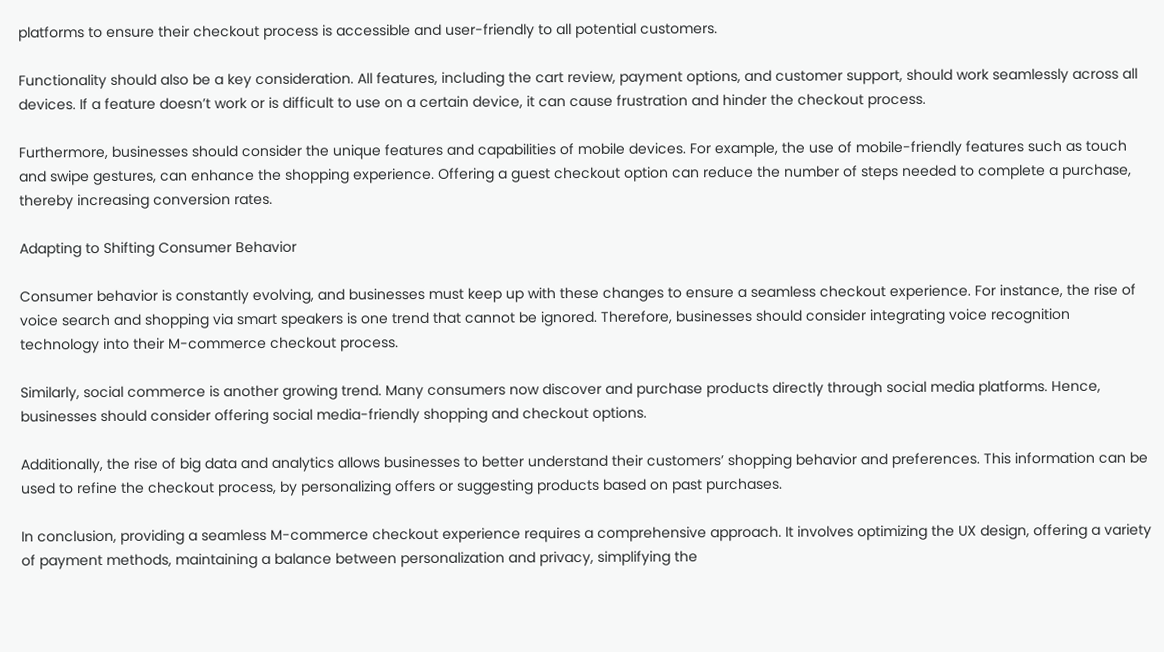platforms to ensure their checkout process is accessible and user-friendly to all potential customers.

Functionality should also be a key consideration. All features, including the cart review, payment options, and customer support, should work seamlessly across all devices. If a feature doesn’t work or is difficult to use on a certain device, it can cause frustration and hinder the checkout process.

Furthermore, businesses should consider the unique features and capabilities of mobile devices. For example, the use of mobile-friendly features such as touch and swipe gestures, can enhance the shopping experience. Offering a guest checkout option can reduce the number of steps needed to complete a purchase, thereby increasing conversion rates.

Adapting to Shifting Consumer Behavior

Consumer behavior is constantly evolving, and businesses must keep up with these changes to ensure a seamless checkout experience. For instance, the rise of voice search and shopping via smart speakers is one trend that cannot be ignored. Therefore, businesses should consider integrating voice recognition technology into their M-commerce checkout process.

Similarly, social commerce is another growing trend. Many consumers now discover and purchase products directly through social media platforms. Hence, businesses should consider offering social media-friendly shopping and checkout options.

Additionally, the rise of big data and analytics allows businesses to better understand their customers’ shopping behavior and preferences. This information can be used to refine the checkout process, by personalizing offers or suggesting products based on past purchases.

In conclusion, providing a seamless M-commerce checkout experience requires a comprehensive approach. It involves optimizing the UX design, offering a variety of payment methods, maintaining a balance between personalization and privacy, simplifying the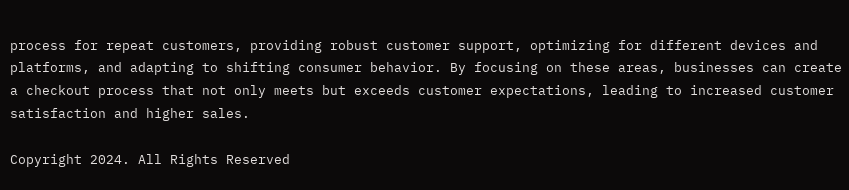process for repeat customers, providing robust customer support, optimizing for different devices and platforms, and adapting to shifting consumer behavior. By focusing on these areas, businesses can create a checkout process that not only meets but exceeds customer expectations, leading to increased customer satisfaction and higher sales.

Copyright 2024. All Rights Reserved